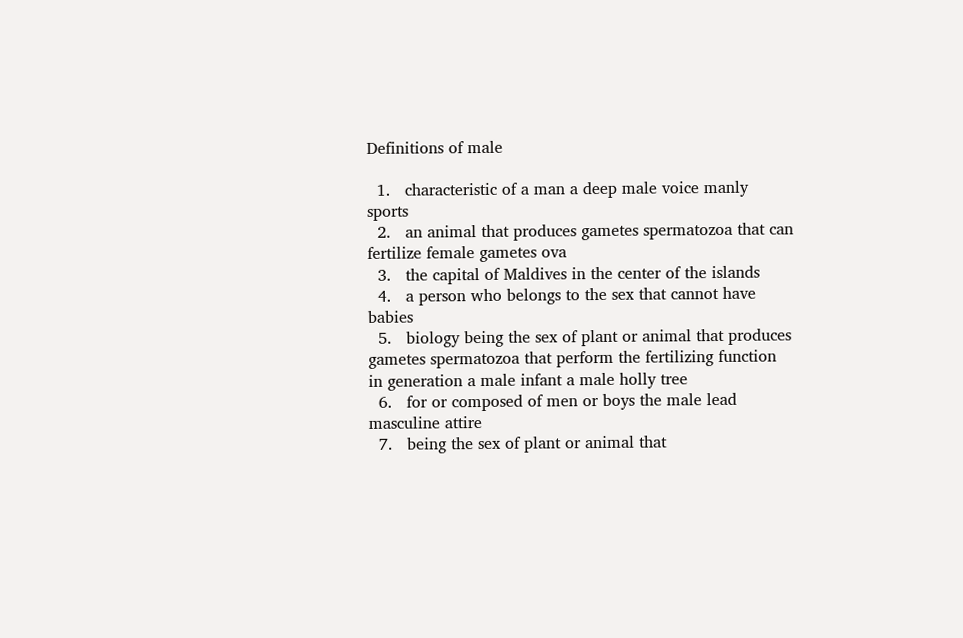Definitions of male

  1.   characteristic of a man a deep male voice manly sports
  2.   an animal that produces gametes spermatozoa that can fertilize female gametes ova
  3.   the capital of Maldives in the center of the islands
  4.   a person who belongs to the sex that cannot have babies
  5.   biology being the sex of plant or animal that produces gametes spermatozoa that perform the fertilizing function in generation a male infant a male holly tree
  6.   for or composed of men or boys the male lead masculine attire
  7.   being the sex of plant or animal that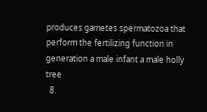produces gametes spermatozoa that perform the fertilizing function in generation a male infant a male holly tree
  8.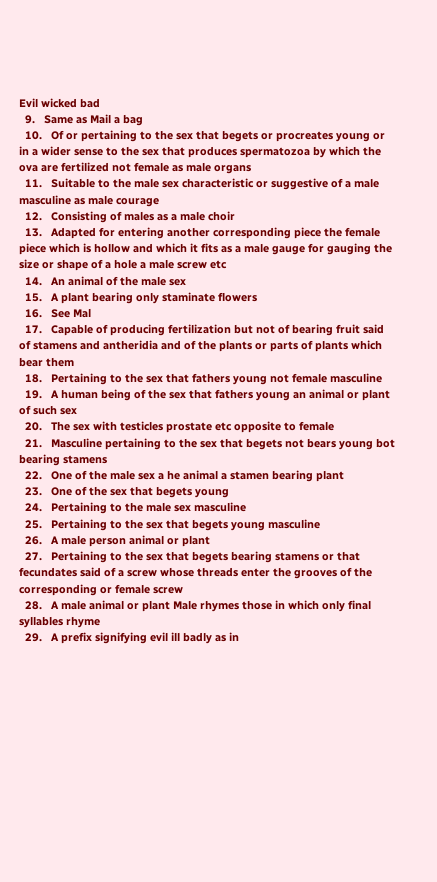Evil wicked bad
  9.   Same as Mail a bag
  10.   Of or pertaining to the sex that begets or procreates young or in a wider sense to the sex that produces spermatozoa by which the ova are fertilized not female as male organs
  11.   Suitable to the male sex characteristic or suggestive of a male masculine as male courage
  12.   Consisting of males as a male choir
  13.   Adapted for entering another corresponding piece the female piece which is hollow and which it fits as a male gauge for gauging the size or shape of a hole a male screw etc
  14.   An animal of the male sex
  15.   A plant bearing only staminate flowers
  16.   See Mal
  17.   Capable of producing fertilization but not of bearing fruit said of stamens and antheridia and of the plants or parts of plants which bear them
  18.   Pertaining to the sex that fathers young not female masculine
  19.   A human being of the sex that fathers young an animal or plant of such sex
  20.   The sex with testicles prostate etc opposite to female
  21.   Masculine pertaining to the sex that begets not bears young bot bearing stamens
  22.   One of the male sex a he animal a stamen bearing plant
  23.   One of the sex that begets young
  24.   Pertaining to the male sex masculine
  25.   Pertaining to the sex that begets young masculine
  26.   A male person animal or plant
  27.   Pertaining to the sex that begets bearing stamens or that fecundates said of a screw whose threads enter the grooves of the corresponding or female screw
  28.   A male animal or plant Male rhymes those in which only final syllables rhyme
  29.   A prefix signifying evil ill badly as in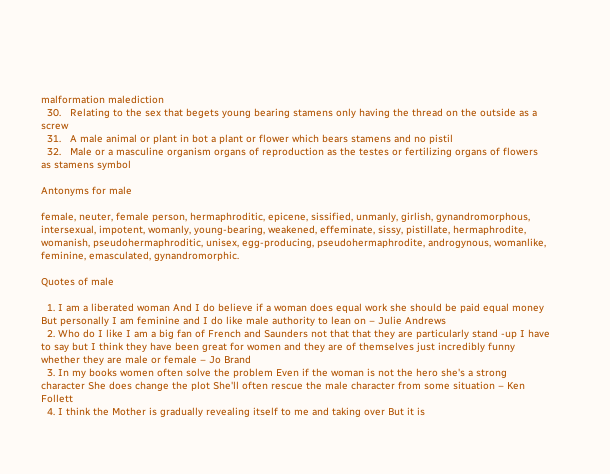malformation malediction
  30.   Relating to the sex that begets young bearing stamens only having the thread on the outside as a screw
  31.   A male animal or plant in bot a plant or flower which bears stamens and no pistil
  32.   Male or a masculine organism organs of reproduction as the testes or fertilizing organs of flowers as stamens symbol

Antonyms for male

female, neuter, female person, hermaphroditic, epicene, sissified, unmanly, girlish, gynandromorphous, intersexual, impotent, womanly, young-bearing, weakened, effeminate, sissy, pistillate, hermaphrodite, womanish, pseudohermaphroditic, unisex, egg-producing, pseudohermaphrodite, androgynous, womanlike, feminine, emasculated, gynandromorphic.

Quotes of male

  1. I am a liberated woman And I do believe if a woman does equal work she should be paid equal money But personally I am feminine and I do like male authority to lean on – Julie Andrews
  2. Who do I like I am a big fan of French and Saunders not that that they are particularly stand -up I have to say but I think they have been great for women and they are of themselves just incredibly funny whether they are male or female – Jo Brand
  3. In my books women often solve the problem Even if the woman is not the hero she's a strong character She does change the plot She'll often rescue the male character from some situation – Ken Follett
  4. I think the Mother is gradually revealing itself to me and taking over But it is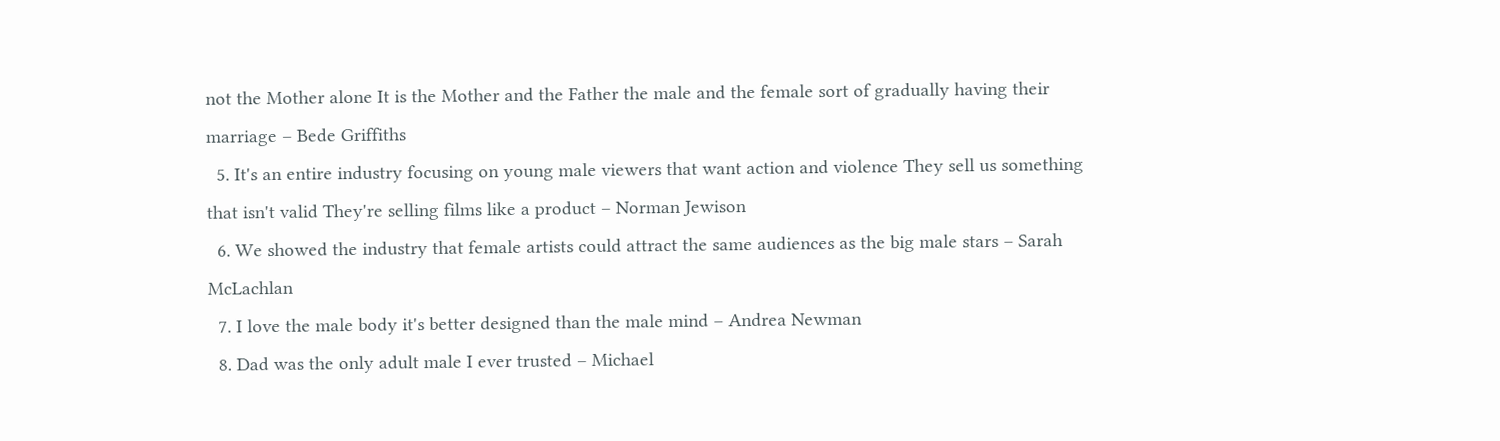not the Mother alone It is the Mother and the Father the male and the female sort of gradually having their marriage – Bede Griffiths
  5. It's an entire industry focusing on young male viewers that want action and violence They sell us something that isn't valid They're selling films like a product – Norman Jewison
  6. We showed the industry that female artists could attract the same audiences as the big male stars – Sarah McLachlan
  7. I love the male body it's better designed than the male mind – Andrea Newman
  8. Dad was the only adult male I ever trusted – Michael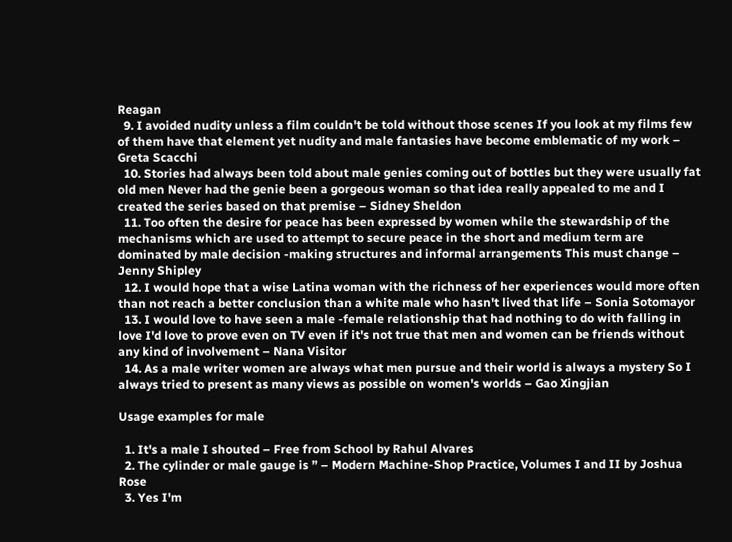Reagan
  9. I avoided nudity unless a film couldn't be told without those scenes If you look at my films few of them have that element yet nudity and male fantasies have become emblematic of my work – Greta Scacchi
  10. Stories had always been told about male genies coming out of bottles but they were usually fat old men Never had the genie been a gorgeous woman so that idea really appealed to me and I created the series based on that premise – Sidney Sheldon
  11. Too often the desire for peace has been expressed by women while the stewardship of the mechanisms which are used to attempt to secure peace in the short and medium term are dominated by male decision -making structures and informal arrangements This must change – Jenny Shipley
  12. I would hope that a wise Latina woman with the richness of her experiences would more often than not reach a better conclusion than a white male who hasn't lived that life – Sonia Sotomayor
  13. I would love to have seen a male -female relationship that had nothing to do with falling in love I'd love to prove even on TV even if it's not true that men and women can be friends without any kind of involvement – Nana Visitor
  14. As a male writer women are always what men pursue and their world is always a mystery So I always tried to present as many views as possible on women's worlds – Gao Xingjian

Usage examples for male

  1. It's a male I shouted – Free from School by Rahul Alvares
  2. The cylinder or male gauge is ” – Modern Machine-Shop Practice, Volumes I and II by Joshua Rose
  3. Yes I'm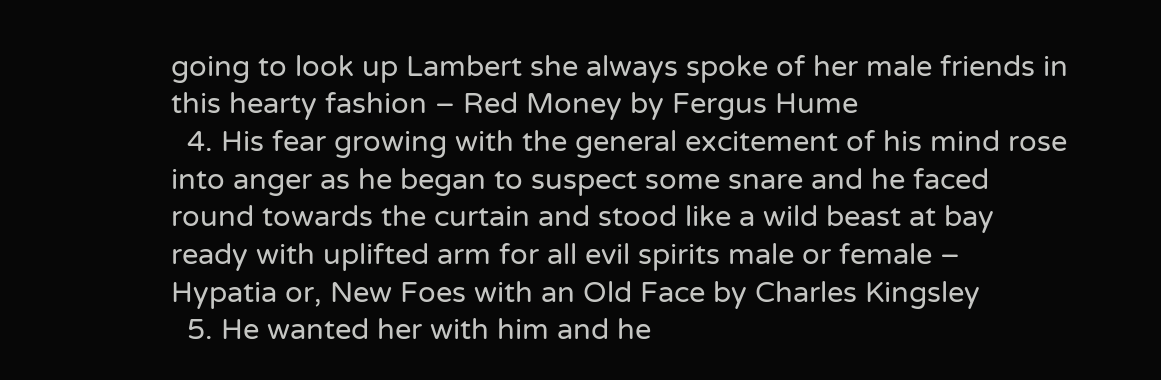going to look up Lambert she always spoke of her male friends in this hearty fashion – Red Money by Fergus Hume
  4. His fear growing with the general excitement of his mind rose into anger as he began to suspect some snare and he faced round towards the curtain and stood like a wild beast at bay ready with uplifted arm for all evil spirits male or female – Hypatia or, New Foes with an Old Face by Charles Kingsley
  5. He wanted her with him and he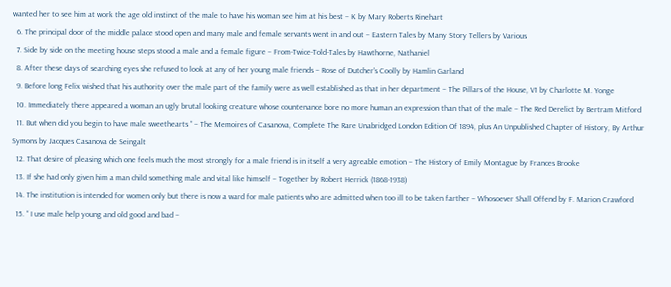wanted her to see him at work the age old instinct of the male to have his woman see him at his best – K by Mary Roberts Rinehart
  6. The principal door of the middle palace stood open and many male and female servants went in and out – Eastern Tales by Many Story Tellers by Various
  7. Side by side on the meeting house steps stood a male and a female figure – From-Twice-Told-Tales by Hawthorne, Nathaniel
  8. After these days of searching eyes she refused to look at any of her young male friends – Rose of Dutcher's Coolly by Hamlin Garland
  9. Before long Felix wished that his authority over the male part of the family were as well established as that in her department – The Pillars of the House, V1 by Charlotte M. Yonge
  10. Immediately there appeared a woman an ugly brutal looking creature whose countenance bore no more human an expression than that of the male – The Red Derelict by Bertram Mitford
  11. But when did you begin to have male sweethearts ” – The Memoires of Casanova, Complete The Rare Unabridged London Edition Of 1894, plus An Unpublished Chapter of History, By Arthur Symons by Jacques Casanova de Seingalt
  12. That desire of pleasing which one feels much the most strongly for a male friend is in itself a very agreable emotion – The History of Emily Montague by Frances Brooke
  13. If she had only given him a man child something male and vital like himself – Together by Robert Herrick (1868-1938)
  14. The institution is intended for women only but there is now a ward for male patients who are admitted when too ill to be taken farther – Whosoever Shall Offend by F. Marion Crawford
  15. “ I use male help young and old good and bad –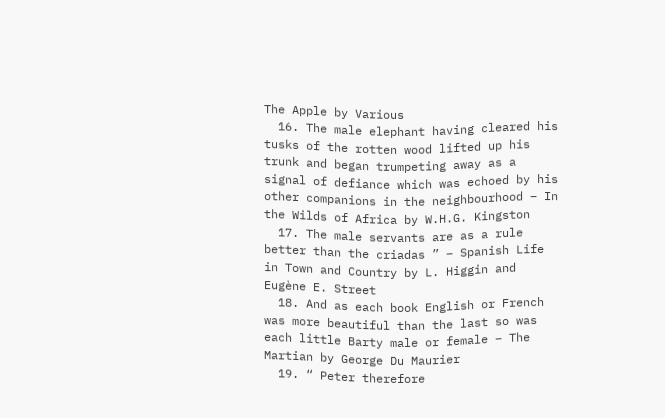The Apple by Various
  16. The male elephant having cleared his tusks of the rotten wood lifted up his trunk and began trumpeting away as a signal of defiance which was echoed by his other companions in the neighbourhood – In the Wilds of Africa by W.H.G. Kingston
  17. The male servants are as a rule better than the criadas ” – Spanish Life in Town and Country by L. Higgin and Eugène E. Street
  18. And as each book English or French was more beautiful than the last so was each little Barty male or female – The Martian by George Du Maurier
  19. “ Peter therefore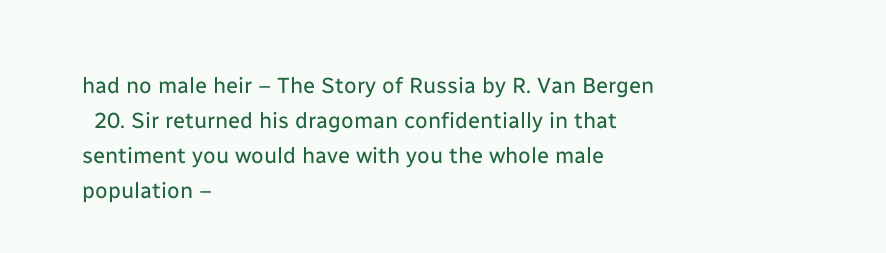had no male heir – The Story of Russia by R. Van Bergen
  20. Sir returned his dragoman confidentially in that sentiment you would have with you the whole male population –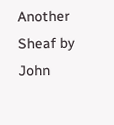Another Sheaf by John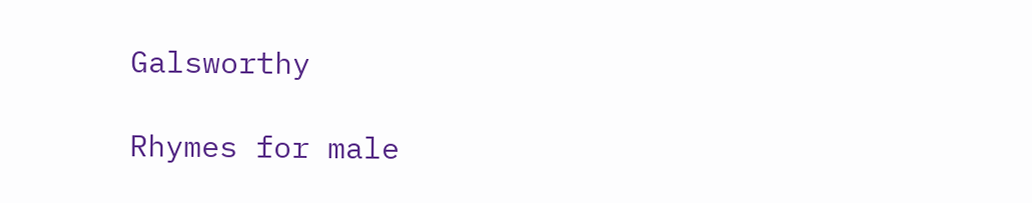Galsworthy

Rhymes for male